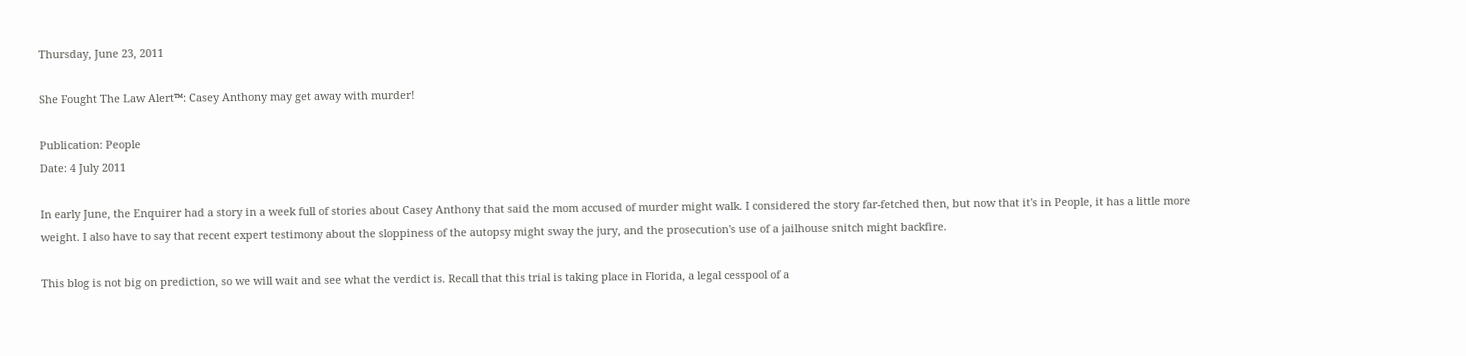Thursday, June 23, 2011

She Fought The Law Alert™: Casey Anthony may get away with murder!

Publication: People
Date: 4 July 2011

In early June, the Enquirer had a story in a week full of stories about Casey Anthony that said the mom accused of murder might walk. I considered the story far-fetched then, but now that it's in People, it has a little more weight. I also have to say that recent expert testimony about the sloppiness of the autopsy might sway the jury, and the prosecution's use of a jailhouse snitch might backfire.

This blog is not big on prediction, so we will wait and see what the verdict is. Recall that this trial is taking place in Florida, a legal cesspool of a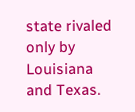state rivaled only by Louisiana and Texas.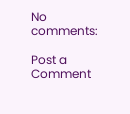No comments:

Post a Comment